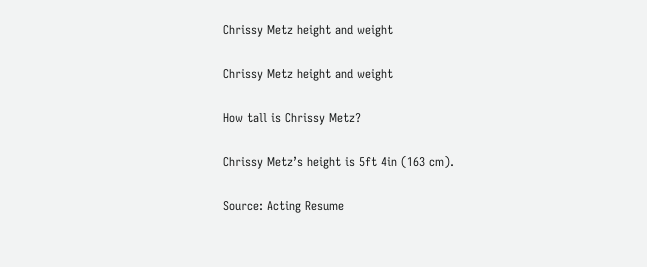Chrissy Metz height and weight

Chrissy Metz height and weight

How tall is Chrissy Metz?

Chrissy Metz’s height is 5ft 4in (163 cm).

Source: Acting Resume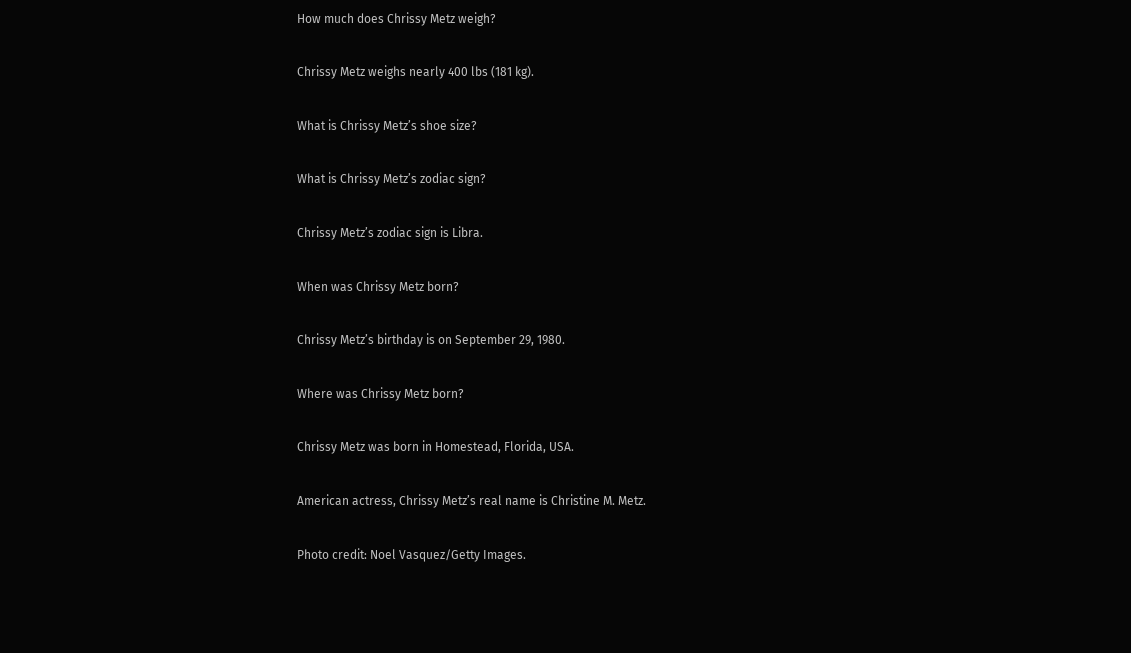How much does Chrissy Metz weigh?

Chrissy Metz weighs nearly 400 lbs (181 kg).

What is Chrissy Metz’s shoe size?

What is Chrissy Metz’s zodiac sign?

Chrissy Metz’s zodiac sign is Libra.

When was Chrissy Metz born?

Chrissy Metz’s birthday is on September 29, 1980.

Where was Chrissy Metz born?

Chrissy Metz was born in Homestead, Florida, USA.

American actress, Chrissy Metz’s real name is Christine M. Metz.

Photo credit: Noel Vasquez/Getty Images.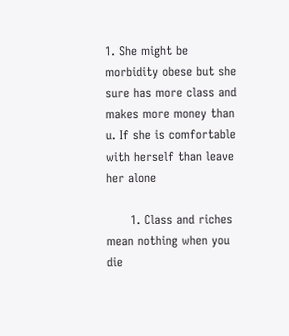1. She might be morbidity obese but she sure has more class and makes more money than u. If she is comfortable with herself than leave her alone

      1. Class and riches mean nothing when you die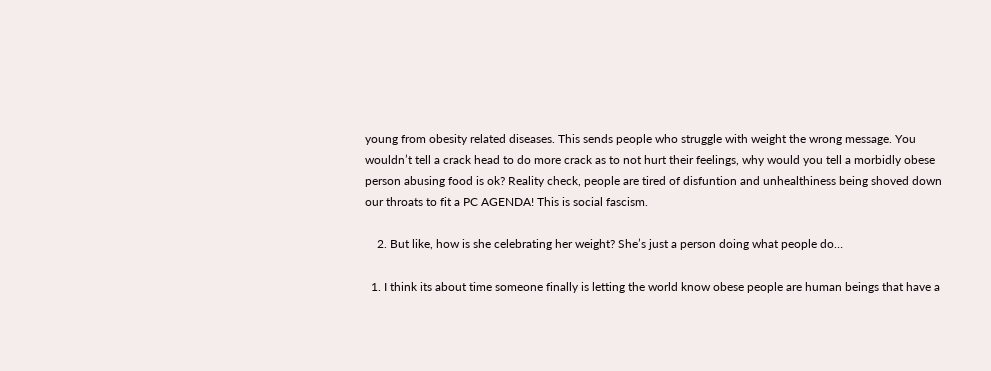young from obesity related diseases. This sends people who struggle with weight the wrong message. You wouldn’t tell a crack head to do more crack as to not hurt their feelings, why would you tell a morbidly obese person abusing food is ok? Reality check, people are tired of disfuntion and unhealthiness being shoved down our throats to fit a PC AGENDA! This is social fascism.

    2. But like, how is she celebrating her weight? She’s just a person doing what people do…

  1. I think its about time someone finally is letting the world know obese people are human beings that have a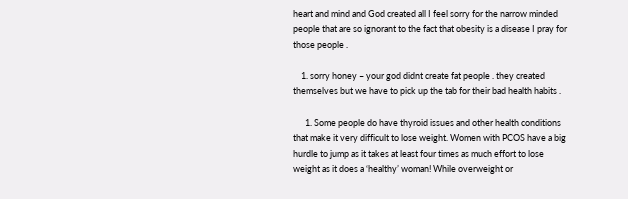heart and mind and God created all I feel sorry for the narrow minded people that are so ignorant to the fact that obesity is a disease I pray for those people .

    1. sorry honey – your god didnt create fat people . they created themselves but we have to pick up the tab for their bad health habits .

      1. Some people do have thyroid issues and other health conditions that make it very difficult to lose weight. Women with PCOS have a big hurdle to jump as it takes at least four times as much effort to lose weight as it does a ‘healthy’ woman! While overweight or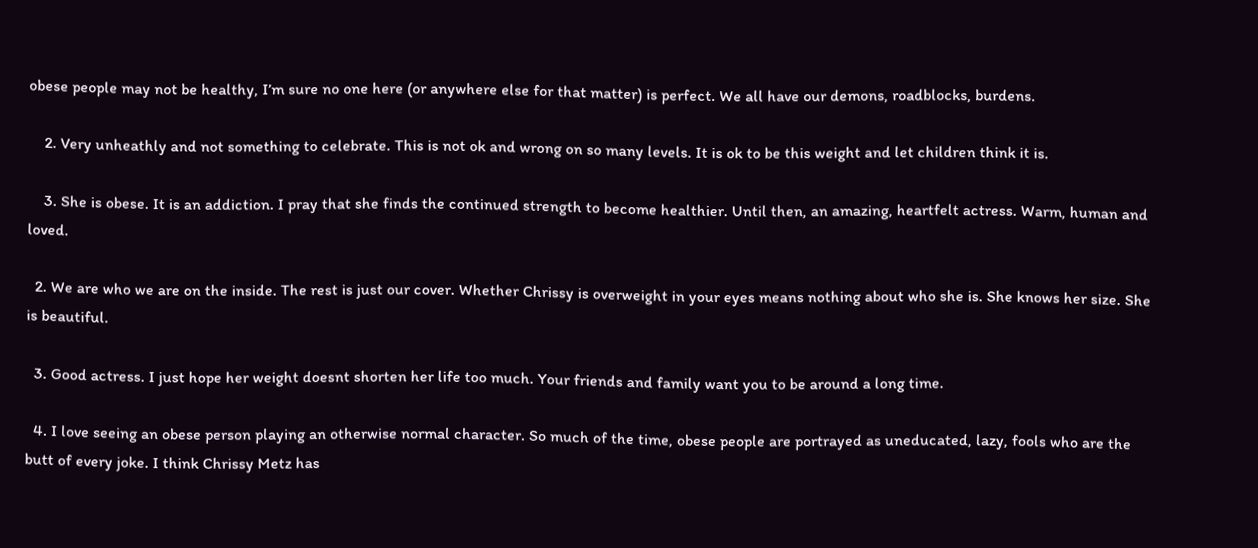obese people may not be healthy, I’m sure no one here (or anywhere else for that matter) is perfect. We all have our demons, roadblocks, burdens.

    2. Very unheathly and not something to celebrate. This is not ok and wrong on so many levels. It is ok to be this weight and let children think it is.

    3. She is obese. It is an addiction. I pray that she finds the continued strength to become healthier. Until then, an amazing, heartfelt actress. Warm, human and loved.

  2. We are who we are on the inside. The rest is just our cover. Whether Chrissy is overweight in your eyes means nothing about who she is. She knows her size. She is beautiful.

  3. Good actress. I just hope her weight doesnt shorten her life too much. Your friends and family want you to be around a long time.

  4. I love seeing an obese person playing an otherwise normal character. So much of the time, obese people are portrayed as uneducated, lazy, fools who are the butt of every joke. I think Chrissy Metz has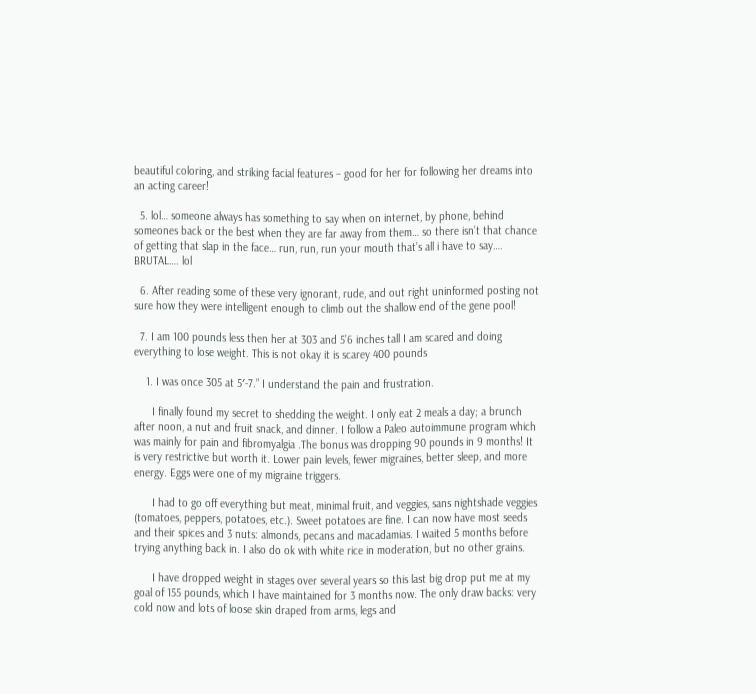beautiful coloring, and striking facial features – good for her for following her dreams into an acting career!

  5. lol… someone always has something to say when on internet, by phone, behind someones back or the best when they are far away from them… so there isn’t that chance of getting that slap in the face… run, run, run your mouth that’s all i have to say…. BRUTAL…. lol

  6. After reading some of these very ignorant, rude, and out right uninformed posting not sure how they were intelligent enough to climb out the shallow end of the gene pool!

  7. I am 100 pounds less then her at 303 and 5’6 inches tall I am scared and doing everything to lose weight. This is not okay it is scarey 400 pounds

    1. I was once 305 at 5′-7.” I understand the pain and frustration.

      I finally found my secret to shedding the weight. I only eat 2 meals a day; a brunch after noon, a nut and fruit snack, and dinner. I follow a Paleo autoimmune program which was mainly for pain and fibromyalgia .The bonus was dropping 90 pounds in 9 months! It is very restrictive but worth it. Lower pain levels, fewer migraines, better sleep, and more energy. Eggs were one of my migraine triggers.

      I had to go off everything but meat, minimal fruit, and veggies, sans nightshade veggies (tomatoes, peppers, potatoes, etc.). Sweet potatoes are fine. I can now have most seeds and their spices and 3 nuts: almonds, pecans and macadamias. I waited 5 months before trying anything back in. I also do ok with white rice in moderation, but no other grains.

      I have dropped weight in stages over several years so this last big drop put me at my goal of 155 pounds, which I have maintained for 3 months now. The only draw backs: very cold now and lots of loose skin draped from arms, legs and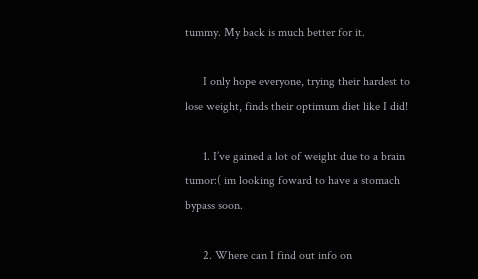tummy. My back is much better for it.

      I only hope everyone, trying their hardest to lose weight, finds their optimum diet like I did!

      1. I’ve gained a lot of weight due to a brain tumor:( im looking foward to have a stomach bypass soon.

      2. Where can I find out info on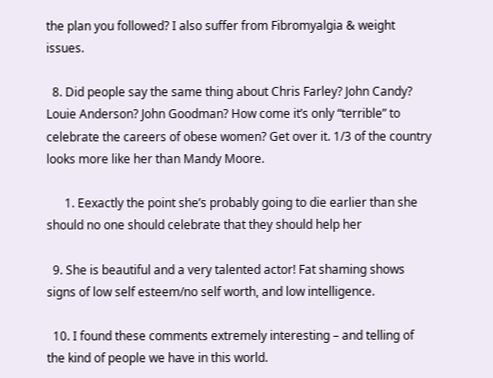the plan you followed? I also suffer from Fibromyalgia & weight issues.

  8. Did people say the same thing about Chris Farley? John Candy? Louie Anderson? John Goodman? How come it’s only “terrible” to celebrate the careers of obese women? Get over it. 1/3 of the country looks more like her than Mandy Moore.

      1. Eexactly the point she’s probably going to die earlier than she should no one should celebrate that they should help her

  9. She is beautiful and a very talented actor! Fat shaming shows signs of low self esteem/no self worth, and low intelligence.

  10. I found these comments extremely interesting – and telling of the kind of people we have in this world.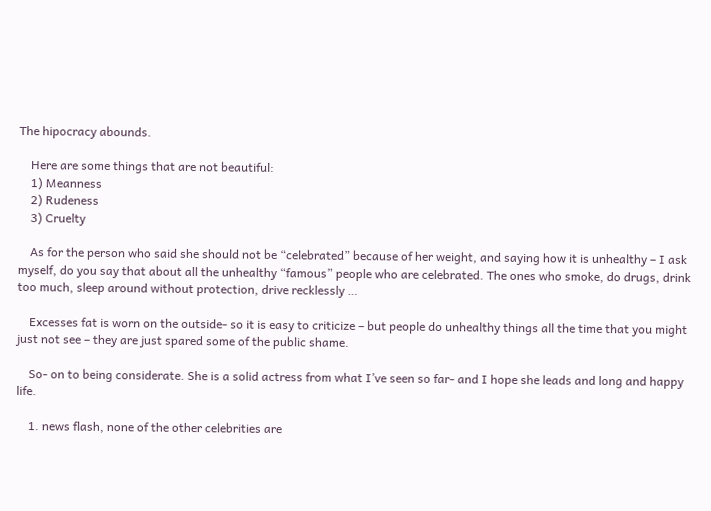The hipocracy abounds.

    Here are some things that are not beautiful:
    1) Meanness
    2) Rudeness
    3) Cruelty

    As for the person who said she should not be “celebrated” because of her weight, and saying how it is unhealthy – I ask myself, do you say that about all the unhealthy “famous” people who are celebrated. The ones who smoke, do drugs, drink too much, sleep around without protection, drive recklessly …

    Excesses fat is worn on the outside- so it is easy to criticize – but people do unhealthy things all the time that you might just not see – they are just spared some of the public shame.

    So- on to being considerate. She is a solid actress from what I’ve seen so far- and I hope she leads and long and happy life.

    1. news flash, none of the other celebrities are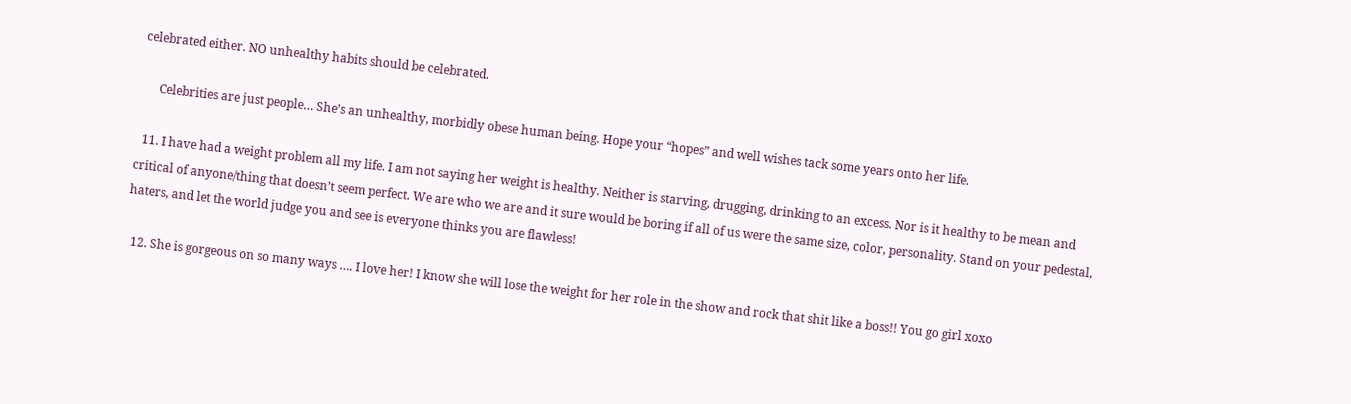celebrated either. NO unhealthy habits should be celebrated.

      Celebrities are just people… She’s an unhealthy, morbidly obese human being. Hope your “hopes” and well wishes tack some years onto her life.

  11. I have had a weight problem all my life. I am not saying her weight is healthy. Neither is starving, drugging, drinking to an excess. Nor is it healthy to be mean and critical of anyone/thing that doesn’t seem perfect. We are who we are and it sure would be boring if all of us were the same size, color, personality. Stand on your pedestal, haters, and let the world judge you and see is everyone thinks you are flawless!

  12. She is gorgeous on so many ways …. I love her! I know she will lose the weight for her role in the show and rock that shit like a boss!! You go girl xoxo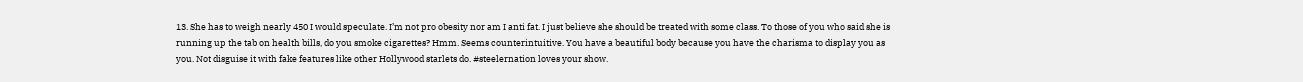13. She has to weigh nearly 450 I would speculate. I’m not pro obesity nor am I anti fat. I just believe she should be treated with some class. To those of you who said she is running up the tab on health bills, do you smoke cigarettes? Hmm. Seems counterintuitive. You have a beautiful body because you have the charisma to display you as you. Not disguise it with fake features like other Hollywood starlets do. #steelernation loves your show.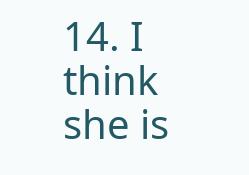14. I think she is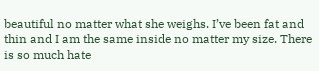beautiful no matter what she weighs. I’ve been fat and thin and I am the same inside no matter my size. There is so much hate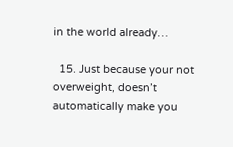in the world already…

  15. Just because your not overweight, doesn’t automatically make you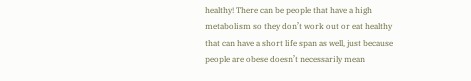healthy! There can be people that have a high metabolism so they don’t work out or eat healthy that can have a short life span as well, just because people are obese doesn’t necessarily mean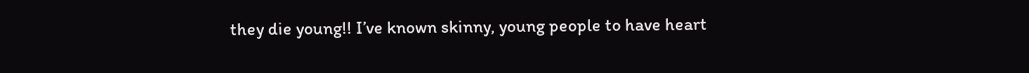they die young!! I’ve known skinny, young people to have heart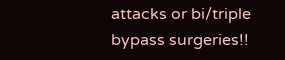attacks or bi/triple bypass surgeries!!